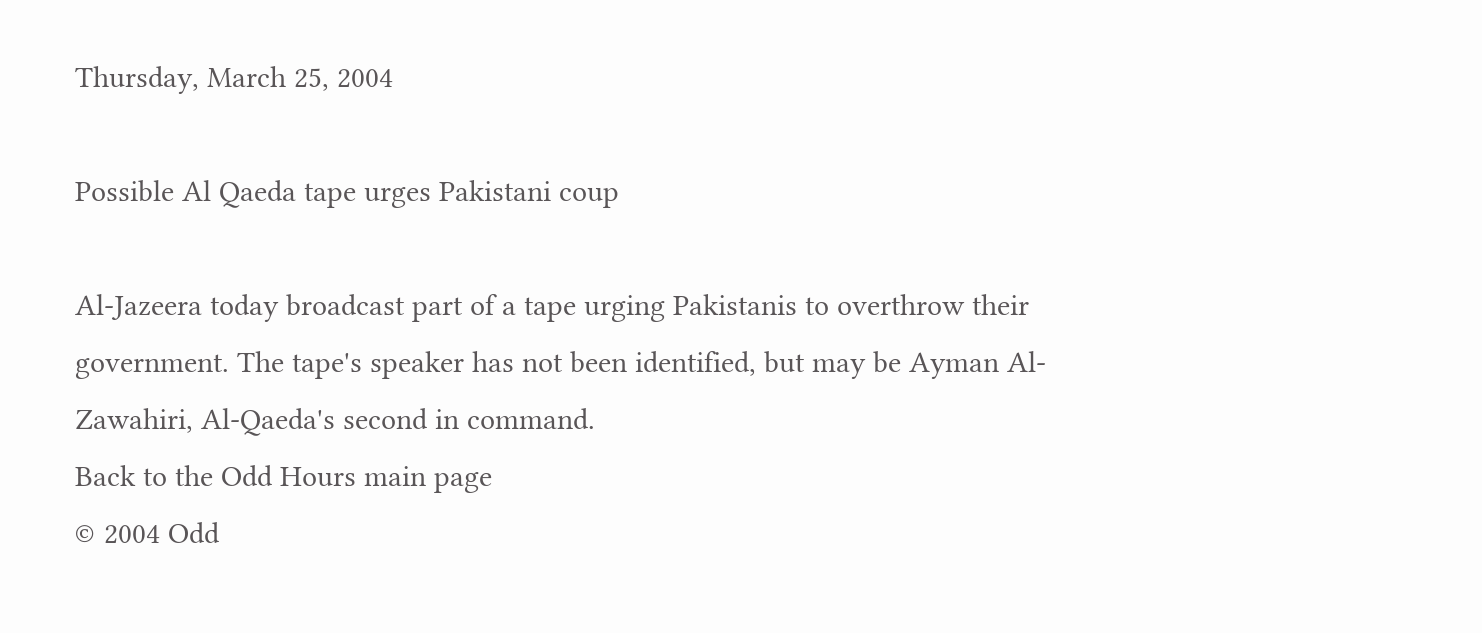Thursday, March 25, 2004

Possible Al Qaeda tape urges Pakistani coup

Al-Jazeera today broadcast part of a tape urging Pakistanis to overthrow their government. The tape's speaker has not been identified, but may be Ayman Al-Zawahiri, Al-Qaeda's second in command.
Back to the Odd Hours main page
© 2004 Odd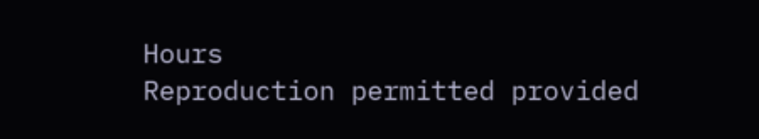Hours
Reproduction permitted provided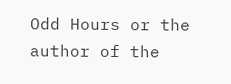Odd Hours or the author of the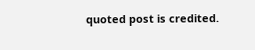quoted post is credited.